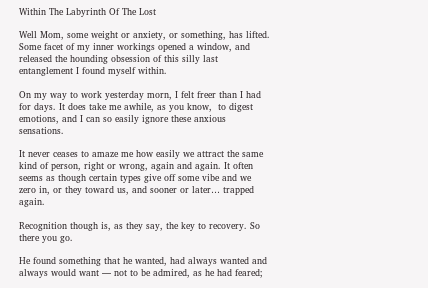Within The Labyrinth Of The Lost

Well Mom, some weight or anxiety, or something, has lifted.  Some facet of my inner workings opened a window, and released the hounding obsession of this silly last entanglement I found myself within.

On my way to work yesterday morn, I felt freer than I had for days. It does take me awhile, as you know,  to digest emotions, and I can so easily ignore these anxious sensations.

It never ceases to amaze me how easily we attract the same kind of person, right or wrong, again and again. It often seems as though certain types give off some vibe and we zero in, or they toward us, and sooner or later… trapped again.

Recognition though is, as they say, the key to recovery. So there you go.

He found something that he wanted, had always wanted and always would want — not to be admired, as he had feared;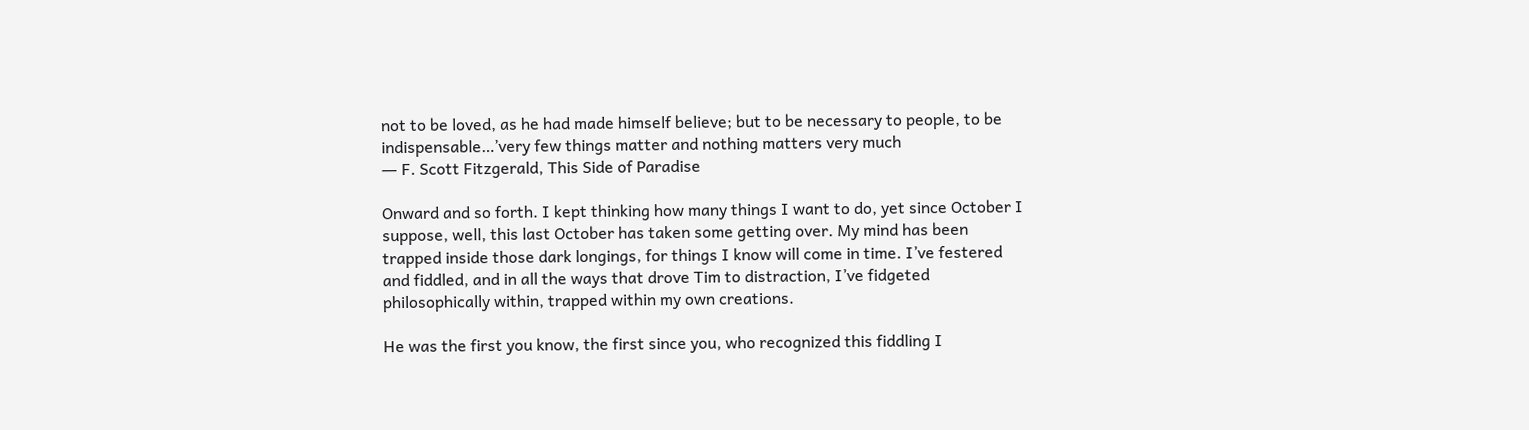not to be loved, as he had made himself believe; but to be necessary to people, to be indispensable…’very few things matter and nothing matters very much
― F. Scott Fitzgerald, This Side of Paradise

Onward and so forth. I kept thinking how many things I want to do, yet since October I suppose, well, this last October has taken some getting over. My mind has been trapped inside those dark longings, for things I know will come in time. I’ve festered and fiddled, and in all the ways that drove Tim to distraction, I’ve fidgeted philosophically within, trapped within my own creations.

He was the first you know, the first since you, who recognized this fiddling I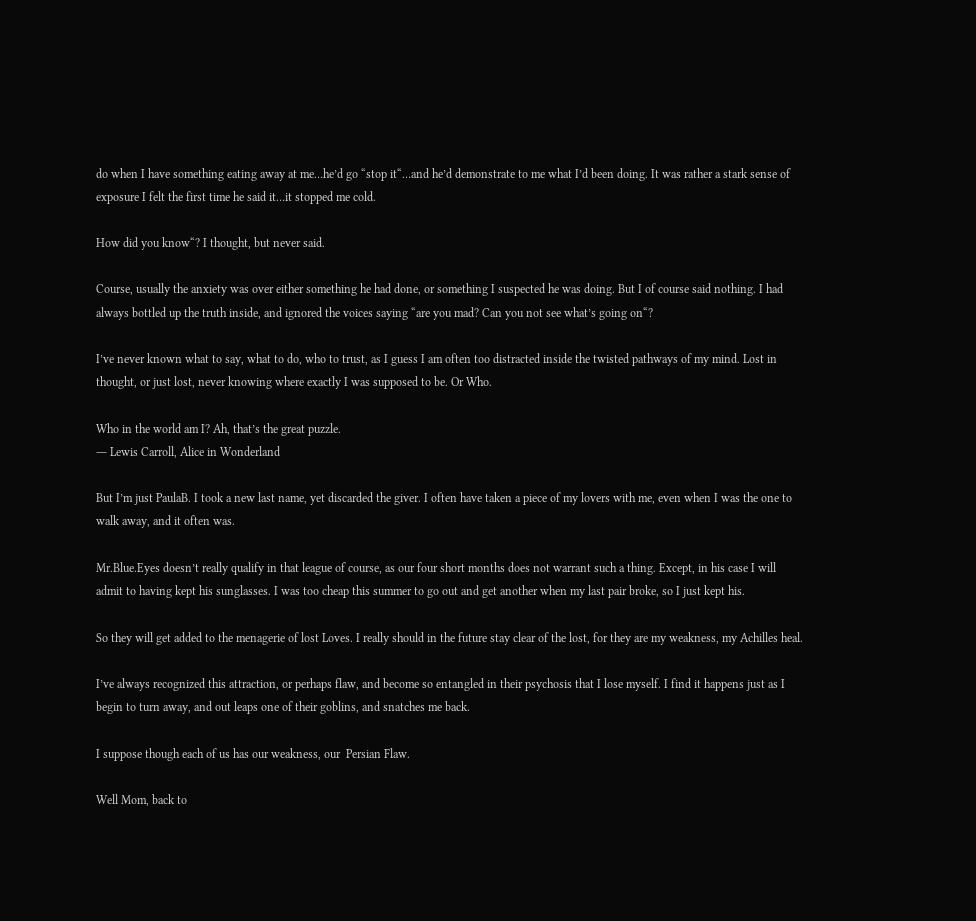do when I have something eating away at me…he’d go “stop it“…and he’d demonstrate to me what I’d been doing. It was rather a stark sense of exposure I felt the first time he said it…it stopped me cold.

How did you know“? I thought, but never said.

Course, usually the anxiety was over either something he had done, or something I suspected he was doing. But I of course said nothing. I had always bottled up the truth inside, and ignored the voices saying “are you mad? Can you not see what’s going on“?

I’ve never known what to say, what to do, who to trust, as I guess I am often too distracted inside the twisted pathways of my mind. Lost in thought, or just lost, never knowing where exactly I was supposed to be. Or Who.

Who in the world am I? Ah, that’s the great puzzle.
― Lewis Carroll, Alice in Wonderland

But I’m just PaulaB. I took a new last name, yet discarded the giver. I often have taken a piece of my lovers with me, even when I was the one to walk away, and it often was.

Mr.Blue.Eyes doesn’t really qualify in that league of course, as our four short months does not warrant such a thing. Except, in his case I will admit to having kept his sunglasses. I was too cheap this summer to go out and get another when my last pair broke, so I just kept his.

So they will get added to the menagerie of lost Loves. I really should in the future stay clear of the lost, for they are my weakness, my Achilles heal.

I’ve always recognized this attraction, or perhaps flaw, and become so entangled in their psychosis that I lose myself. I find it happens just as I begin to turn away, and out leaps one of their goblins, and snatches me back.

I suppose though each of us has our weakness, our  Persian Flaw.

Well Mom, back to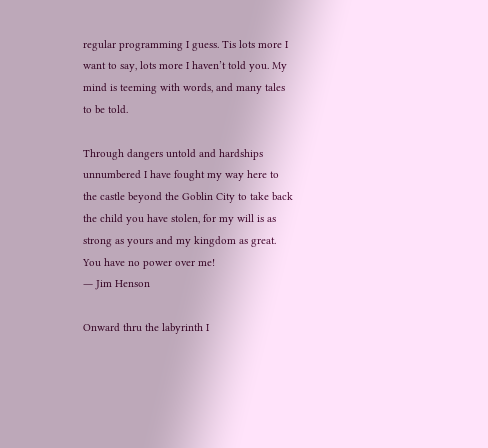regular programming I guess. Tis lots more I want to say, lots more I haven’t told you. My mind is teeming with words, and many tales to be told.

Through dangers untold and hardships unnumbered I have fought my way here to the castle beyond the Goblin City to take back the child you have stolen, for my will is as strong as yours and my kingdom as great. You have no power over me!
― Jim Henson

Onward thru the labyrinth I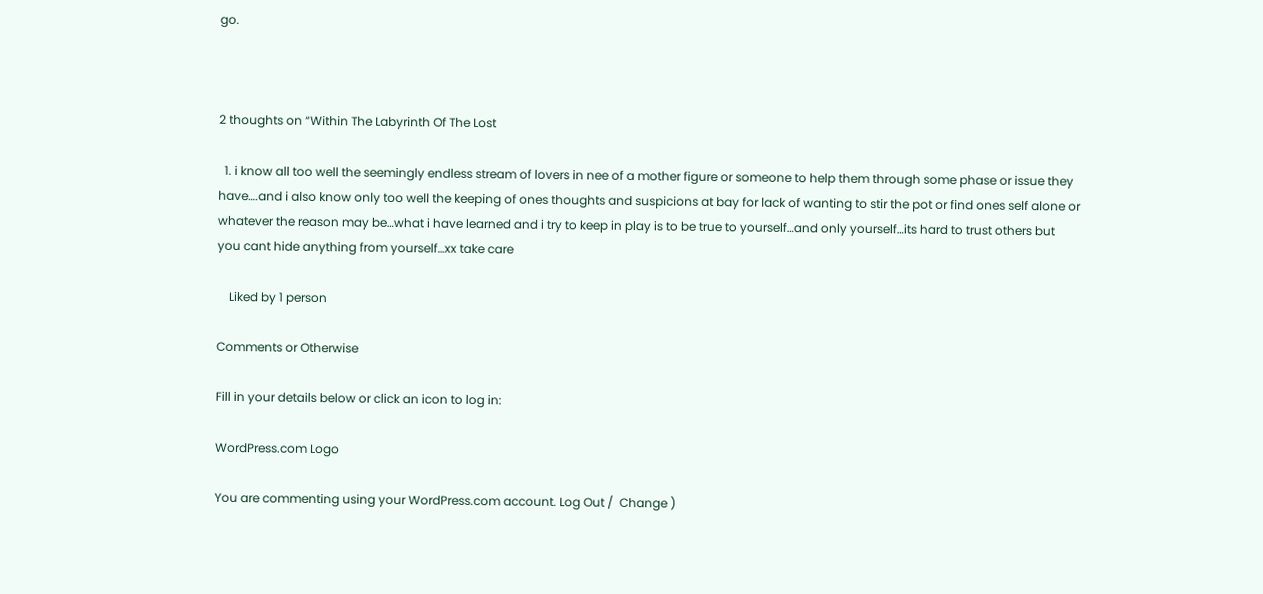go.



2 thoughts on “Within The Labyrinth Of The Lost

  1. i know all too well the seemingly endless stream of lovers in nee of a mother figure or someone to help them through some phase or issue they have….and i also know only too well the keeping of ones thoughts and suspicions at bay for lack of wanting to stir the pot or find ones self alone or whatever the reason may be…what i have learned and i try to keep in play is to be true to yourself…and only yourself…its hard to trust others but you cant hide anything from yourself…xx take care

    Liked by 1 person

Comments or Otherwise

Fill in your details below or click an icon to log in:

WordPress.com Logo

You are commenting using your WordPress.com account. Log Out /  Change )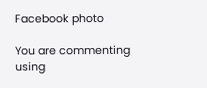Facebook photo

You are commenting using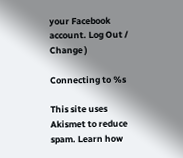your Facebook account. Log Out /  Change )

Connecting to %s

This site uses Akismet to reduce spam. Learn how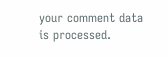your comment data is processed.